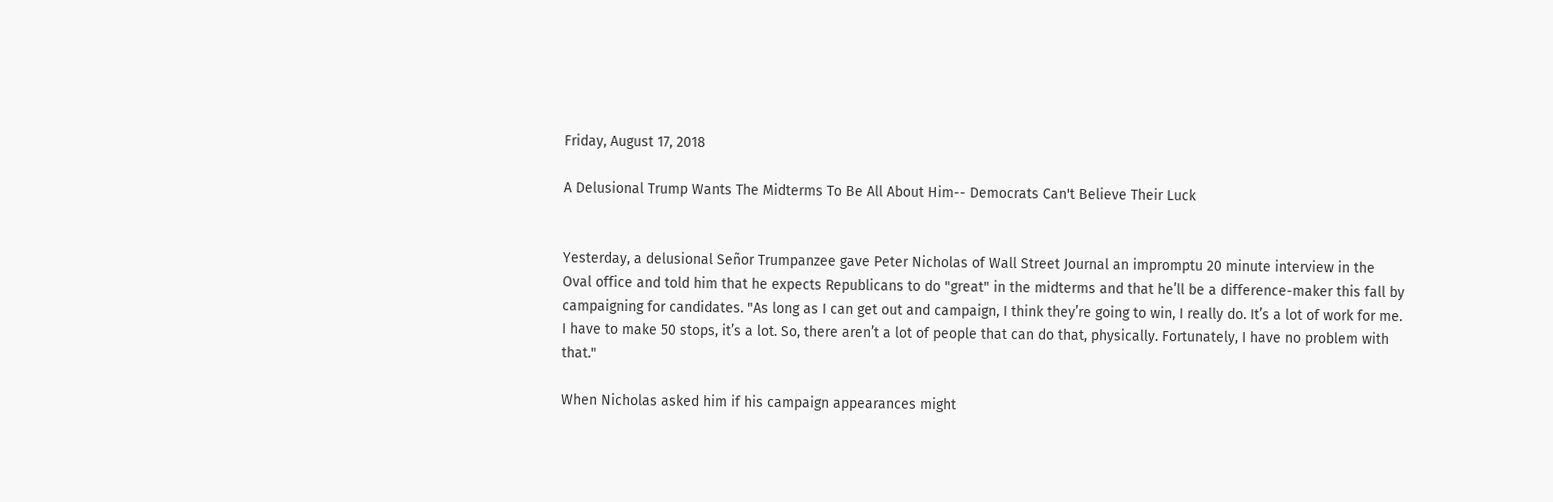Friday, August 17, 2018

A Delusional Trump Wants The Midterms To Be All About Him-- Democrats Can't Believe Their Luck


Yesterday, a delusional Señor Trumpanzee gave Peter Nicholas of Wall Street Journal an impromptu 20 minute interview in the Oval office and told him that he expects Republicans to do "great" in the midterms and that he’ll be a difference-maker this fall by campaigning for candidates. "As long as I can get out and campaign, I think they’re going to win, I really do. It’s a lot of work for me. I have to make 50 stops, it’s a lot. So, there aren’t a lot of people that can do that, physically. Fortunately, I have no problem with that."

When Nicholas asked him if his campaign appearances might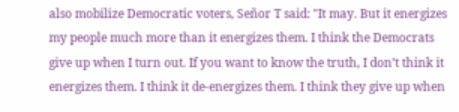also mobilize Democratic voters, Señor T said: "It may. But it energizes my people much more than it energizes them. I think the Democrats give up when I turn out. If you want to know the truth, I don’t think it energizes them. I think it de-energizes them. I think they give up when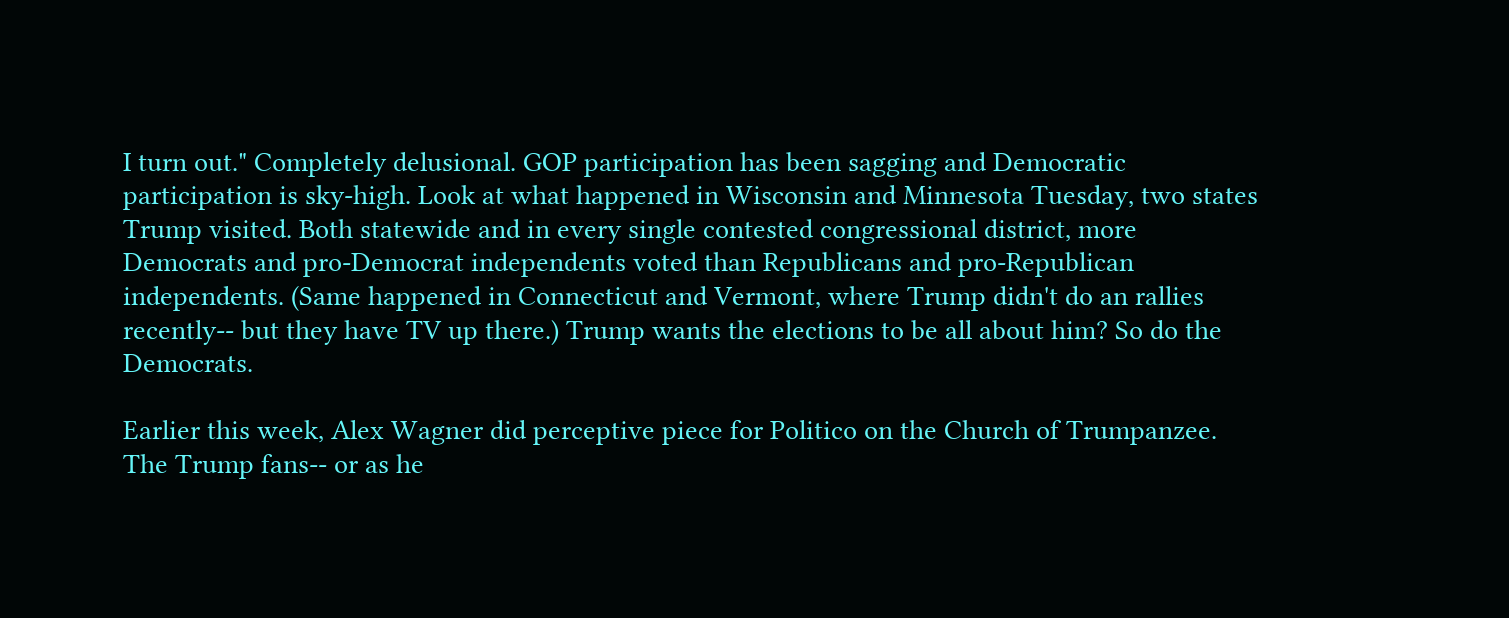I turn out." Completely delusional. GOP participation has been sagging and Democratic participation is sky-high. Look at what happened in Wisconsin and Minnesota Tuesday, two states Trump visited. Both statewide and in every single contested congressional district, more Democrats and pro-Democrat independents voted than Republicans and pro-Republican independents. (Same happened in Connecticut and Vermont, where Trump didn't do an rallies recently-- but they have TV up there.) Trump wants the elections to be all about him? So do the Democrats.

Earlier this week, Alex Wagner did perceptive piece for Politico on the Church of Trumpanzee. The Trump fans-- or as he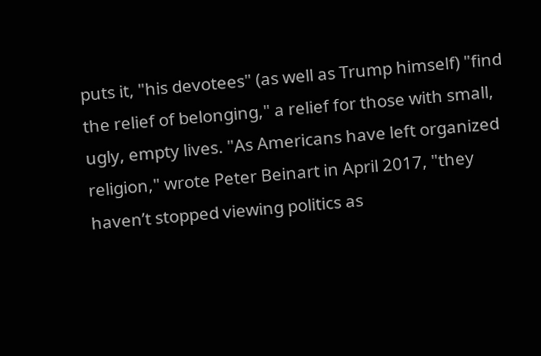puts it, "his devotees" (as well as Trump himself) "find the relief of belonging," a relief for those with small, ugly, empty lives. "As Americans have left organized religion," wrote Peter Beinart in April 2017, "they haven’t stopped viewing politics as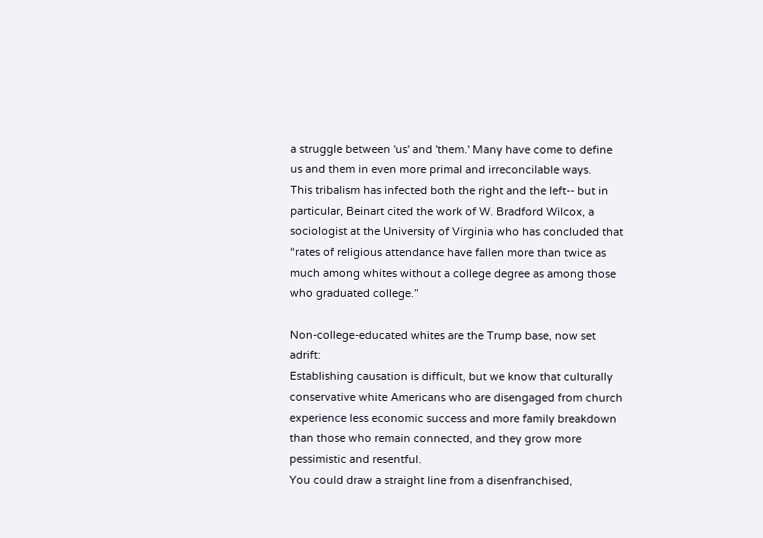a struggle between 'us' and 'them.' Many have come to define us and them in even more primal and irreconcilable ways.
This tribalism has infected both the right and the left-- but in particular, Beinart cited the work of W. Bradford Wilcox, a sociologist at the University of Virginia who has concluded that “rates of religious attendance have fallen more than twice as much among whites without a college degree as among those who graduated college.”

Non-college-educated whites are the Trump base, now set adrift:
Establishing causation is difficult, but we know that culturally conservative white Americans who are disengaged from church experience less economic success and more family breakdown than those who remain connected, and they grow more pessimistic and resentful.
You could draw a straight line from a disenfranchised,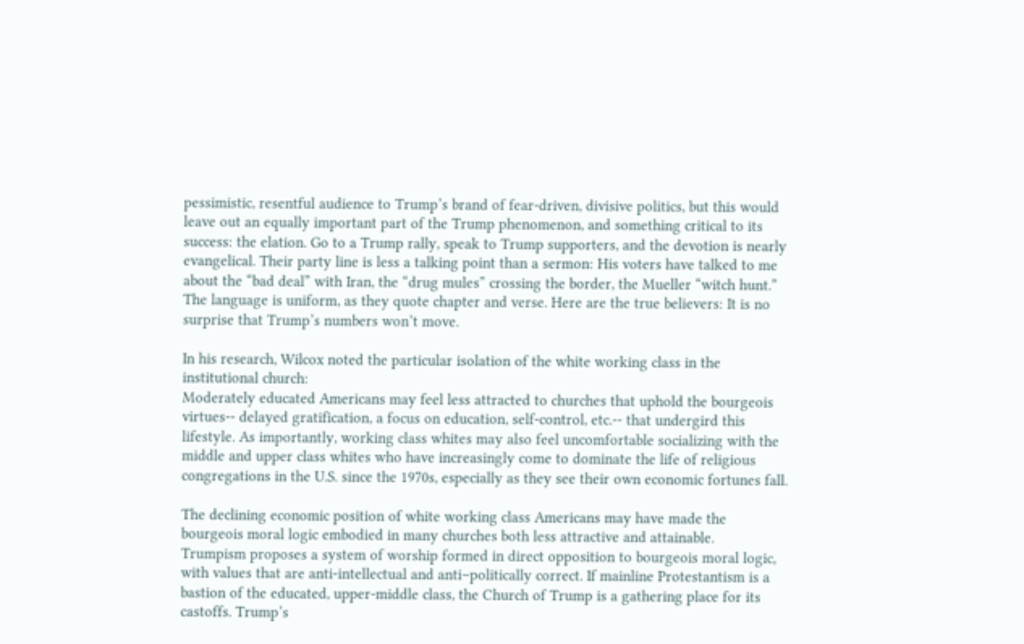pessimistic, resentful audience to Trump’s brand of fear-driven, divisive politics, but this would leave out an equally important part of the Trump phenomenon, and something critical to its success: the elation. Go to a Trump rally, speak to Trump supporters, and the devotion is nearly evangelical. Their party line is less a talking point than a sermon: His voters have talked to me about the “bad deal” with Iran, the “drug mules” crossing the border, the Mueller “witch hunt.” The language is uniform, as they quote chapter and verse. Here are the true believers: It is no surprise that Trump’s numbers won’t move.

In his research, Wilcox noted the particular isolation of the white working class in the institutional church:
Moderately educated Americans may feel less attracted to churches that uphold the bourgeois virtues-- delayed gratification, a focus on education, self-control, etc.-- that undergird this lifestyle. As importantly, working class whites may also feel uncomfortable socializing with the middle and upper class whites who have increasingly come to dominate the life of religious congregations in the U.S. since the 1970s, especially as they see their own economic fortunes fall.

The declining economic position of white working class Americans may have made the bourgeois moral logic embodied in many churches both less attractive and attainable.
Trumpism proposes a system of worship formed in direct opposition to bourgeois moral logic, with values that are anti-intellectual and anti–politically correct. If mainline Protestantism is a bastion of the educated, upper-middle class, the Church of Trump is a gathering place for its castoffs. Trump’s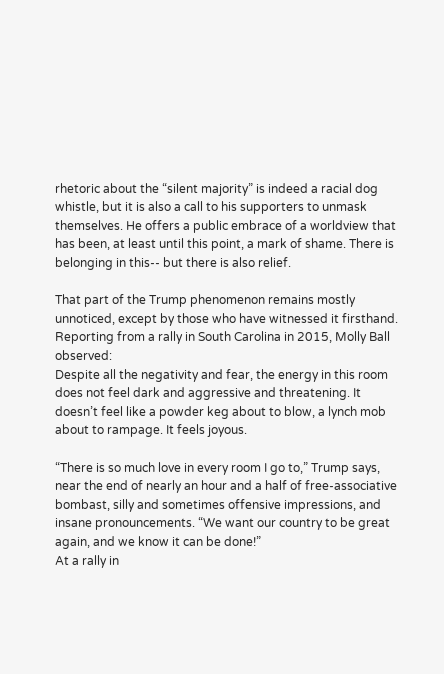rhetoric about the “silent majority” is indeed a racial dog whistle, but it is also a call to his supporters to unmask themselves. He offers a public embrace of a worldview that has been, at least until this point, a mark of shame. There is belonging in this-- but there is also relief.

That part of the Trump phenomenon remains mostly unnoticed, except by those who have witnessed it firsthand. Reporting from a rally in South Carolina in 2015, Molly Ball observed:
Despite all the negativity and fear, the energy in this room does not feel dark and aggressive and threatening. It doesn’t feel like a powder keg about to blow, a lynch mob about to rampage. It feels joyous.

“There is so much love in every room I go to,” Trump says, near the end of nearly an hour and a half of free-associative bombast, silly and sometimes offensive impressions, and insane pronouncements. “We want our country to be great again, and we know it can be done!”
At a rally in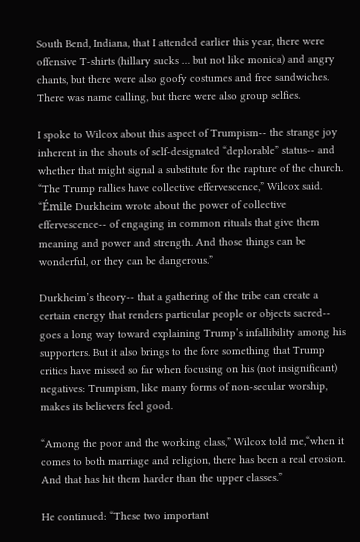South Bend, Indiana, that I attended earlier this year, there were offensive T-shirts (hillary sucks … but not like monica) and angry chants, but there were also goofy costumes and free sandwiches. There was name calling, but there were also group selfies.

I spoke to Wilcox about this aspect of Trumpism-- the strange joy inherent in the shouts of self-designated “deplorable” status-- and whether that might signal a substitute for the rapture of the church. “The Trump rallies have collective effervescence,” Wilcox said. “Émile Durkheim wrote about the power of collective effervescence-- of engaging in common rituals that give them meaning and power and strength. And those things can be wonderful, or they can be dangerous.”

Durkheim’s theory-- that a gathering of the tribe can create a certain energy that renders particular people or objects sacred-- goes a long way toward explaining Trump’s infallibility among his supporters. But it also brings to the fore something that Trump critics have missed so far when focusing on his (not insignificant) negatives: Trumpism, like many forms of non-secular worship, makes its believers feel good.

“Among the poor and the working class,” Wilcox told me,“when it comes to both marriage and religion, there has been a real erosion. And that has hit them harder than the upper classes.”

He continued: “These two important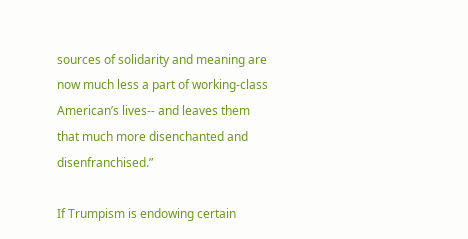sources of solidarity and meaning are now much less a part of working-class American’s lives-- and leaves them that much more disenchanted and disenfranchised.”

If Trumpism is endowing certain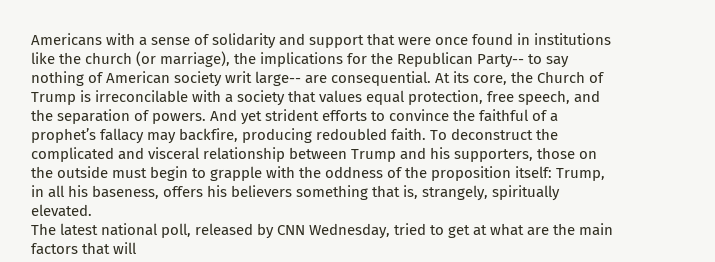Americans with a sense of solidarity and support that were once found in institutions like the church (or marriage), the implications for the Republican Party-- to say nothing of American society writ large-- are consequential. At its core, the Church of Trump is irreconcilable with a society that values equal protection, free speech, and the separation of powers. And yet strident efforts to convince the faithful of a prophet’s fallacy may backfire, producing redoubled faith. To deconstruct the complicated and visceral relationship between Trump and his supporters, those on the outside must begin to grapple with the oddness of the proposition itself: Trump, in all his baseness, offers his believers something that is, strangely, spiritually elevated.
The latest national poll, released by CNN Wednesday, tried to get at what are the main factors that will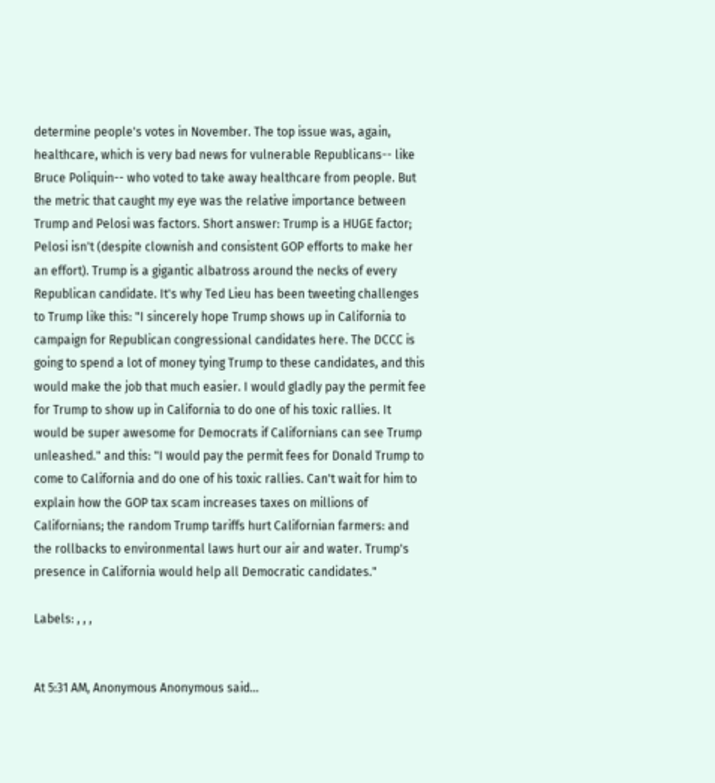determine people's votes in November. The top issue was, again, healthcare, which is very bad news for vulnerable Republicans-- like Bruce Poliquin-- who voted to take away healthcare from people. But the metric that caught my eye was the relative importance between Trump and Pelosi was factors. Short answer: Trump is a HUGE factor; Pelosi isn't (despite clownish and consistent GOP efforts to make her an effort). Trump is a gigantic albatross around the necks of every Republican candidate. It's why Ted Lieu has been tweeting challenges to Trump like this: "I sincerely hope Trump shows up in California to campaign for Republican congressional candidates here. The DCCC is going to spend a lot of money tying Trump to these candidates, and this would make the job that much easier. I would gladly pay the permit fee for Trump to show up in California to do one of his toxic rallies. It would be super awesome for Democrats if Californians can see Trump unleashed." and this: "I would pay the permit fees for Donald Trump to come to California and do one of his toxic rallies. Can't wait for him to explain how the GOP tax scam increases taxes on millions of Californians; the random Trump tariffs hurt Californian farmers: and the rollbacks to environmental laws hurt our air and water. Trump's presence in California would help all Democratic candidates."

Labels: , , ,


At 5:31 AM, Anonymous Anonymous said...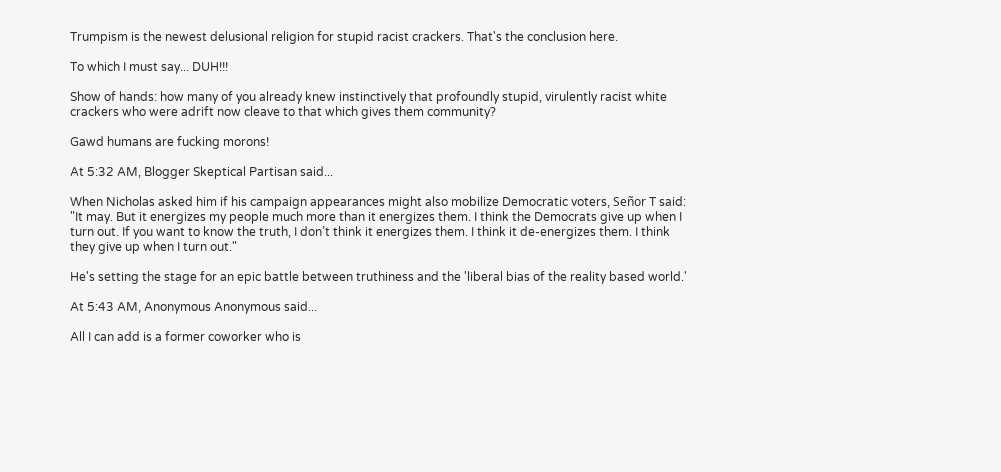Trumpism is the newest delusional religion for stupid racist crackers. That's the conclusion here.

To which I must say... DUH!!!

Show of hands: how many of you already knew instinctively that profoundly stupid, virulently racist white crackers who were adrift now cleave to that which gives them community?

Gawd humans are fucking morons!

At 5:32 AM, Blogger Skeptical Partisan said...

When Nicholas asked him if his campaign appearances might also mobilize Democratic voters, Señor T said: "It may. But it energizes my people much more than it energizes them. I think the Democrats give up when I turn out. If you want to know the truth, I don’t think it energizes them. I think it de-energizes them. I think they give up when I turn out."

He's setting the stage for an epic battle between truthiness and the 'liberal bias of the reality based world.'

At 5:43 AM, Anonymous Anonymous said...

All I can add is a former coworker who is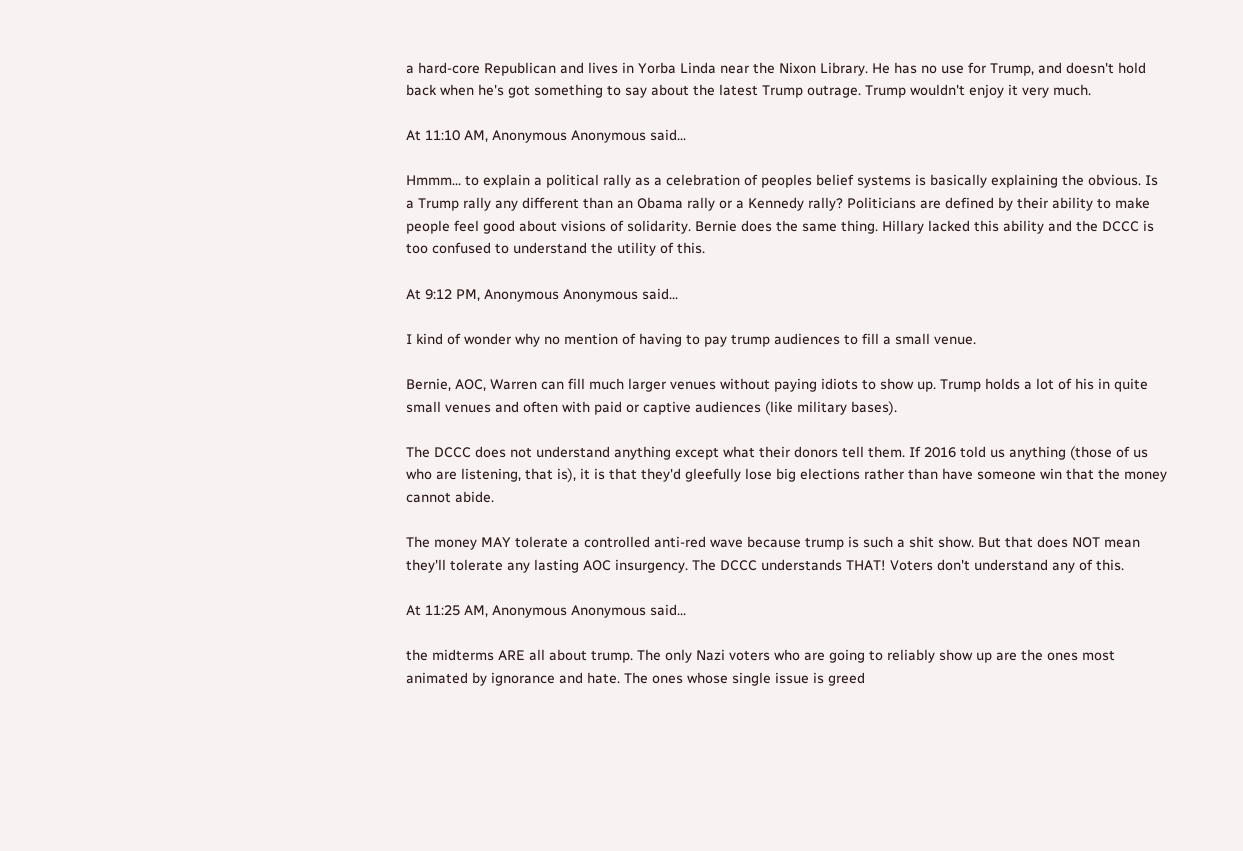a hard-core Republican and lives in Yorba Linda near the Nixon Library. He has no use for Trump, and doesn't hold back when he's got something to say about the latest Trump outrage. Trump wouldn't enjoy it very much.

At 11:10 AM, Anonymous Anonymous said...

Hmmm... to explain a political rally as a celebration of peoples belief systems is basically explaining the obvious. Is a Trump rally any different than an Obama rally or a Kennedy rally? Politicians are defined by their ability to make people feel good about visions of solidarity. Bernie does the same thing. Hillary lacked this ability and the DCCC is too confused to understand the utility of this.

At 9:12 PM, Anonymous Anonymous said...

I kind of wonder why no mention of having to pay trump audiences to fill a small venue.

Bernie, AOC, Warren can fill much larger venues without paying idiots to show up. Trump holds a lot of his in quite small venues and often with paid or captive audiences (like military bases).

The DCCC does not understand anything except what their donors tell them. If 2016 told us anything (those of us who are listening, that is), it is that they'd gleefully lose big elections rather than have someone win that the money cannot abide.

The money MAY tolerate a controlled anti-red wave because trump is such a shit show. But that does NOT mean they'll tolerate any lasting AOC insurgency. The DCCC understands THAT! Voters don't understand any of this.

At 11:25 AM, Anonymous Anonymous said...

the midterms ARE all about trump. The only Nazi voters who are going to reliably show up are the ones most animated by ignorance and hate. The ones whose single issue is greed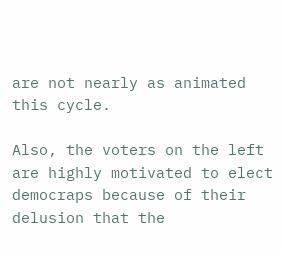are not nearly as animated this cycle.

Also, the voters on the left are highly motivated to elect democraps because of their delusion that the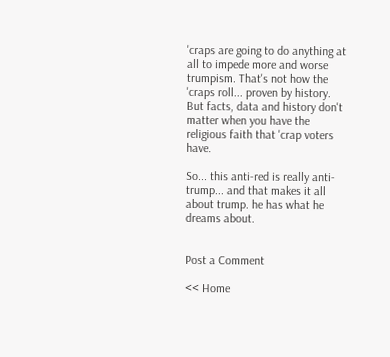'craps are going to do anything at all to impede more and worse trumpism. That's not how the 'craps roll... proven by history. But facts, data and history don't matter when you have the religious faith that 'crap voters have.

So... this anti-red is really anti-trump... and that makes it all about trump. he has what he dreams about.


Post a Comment

<< Home